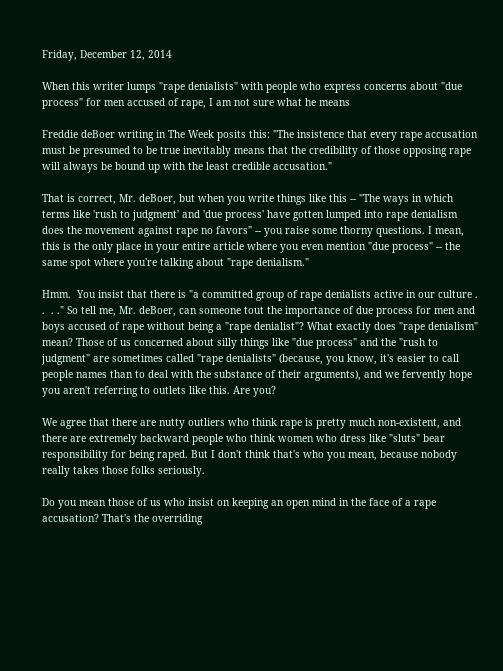Friday, December 12, 2014

When this writer lumps "rape denialists" with people who express concerns about "due process" for men accused of rape, I am not sure what he means

Freddie deBoer writing in The Week posits this: "The insistence that every rape accusation must be presumed to be true inevitably means that the credibility of those opposing rape will always be bound up with the least credible accusation."

That is correct, Mr. deBoer, but when you write things like this -- "The ways in which terms like 'rush to judgment' and 'due process' have gotten lumped into rape denialism does the movement against rape no favors" -- you raise some thorny questions. I mean, this is the only place in your entire article where you even mention "due process" -- the same spot where you're talking about "rape denialism."

Hmm.  You insist that there is "a committed group of rape denialists active in our culture . .  . ." So tell me, Mr. deBoer, can someone tout the importance of due process for men and boys accused of rape without being a "rape denialist"? What exactly does "rape denialism" mean? Those of us concerned about silly things like "due process" and the "rush to judgment" are sometimes called "rape denialists" (because, you know, it's easier to call people names than to deal with the substance of their arguments), and we fervently hope you aren't referring to outlets like this. Are you?

We agree that there are nutty outliers who think rape is pretty much non-existent, and there are extremely backward people who think women who dress like "sluts" bear responsibility for being raped. But I don't think that's who you mean, because nobody really takes those folks seriously.

Do you mean those of us who insist on keeping an open mind in the face of a rape accusation? That's the overriding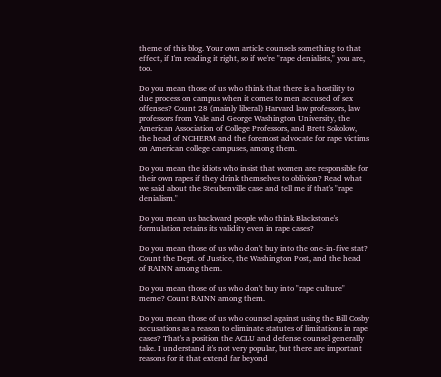theme of this blog. Your own article counsels something to that effect, if I'm reading it right, so if we're "rape denialists," you are, too.

Do you mean those of us who think that there is a hostility to due process on campus when it comes to men accused of sex offenses? Count 28 (mainly liberal) Harvard law professors, law professors from Yale and George Washington University, the American Association of College Professors, and Brett Sokolow, the head of NCHERM and the foremost advocate for rape victims on American college campuses, among them.

Do you mean the idiots who insist that women are responsible for their own rapes if they drink themselves to oblivion? Read what we said about the Steubenville case and tell me if that's "rape denialism."

Do you mean us backward people who think Blackstone's formulation retains its validity even in rape cases?

Do you mean those of us who don't buy into the one-in-five stat? Count the Dept. of Justice, the Washington Post, and the head of RAINN among them.

Do you mean those of us who don't buy into "rape culture" meme? Count RAINN among them.

Do you mean those of us who counsel against using the Bill Cosby accusations as a reason to eliminate statutes of limitations in rape cases? That's a position the ACLU and defense counsel generally take. I understand it's not very popular, but there are important reasons for it that extend far beyond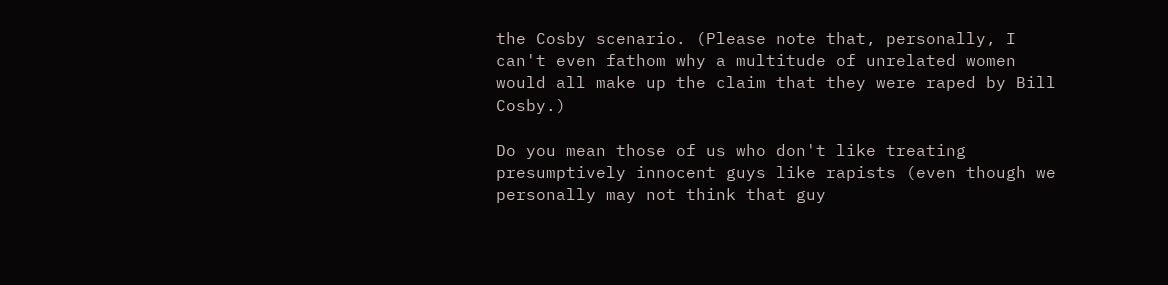the Cosby scenario. (Please note that, personally, I can't even fathom why a multitude of unrelated women would all make up the claim that they were raped by Bill Cosby.)

Do you mean those of us who don't like treating presumptively innocent guys like rapists (even though we personally may not think that guy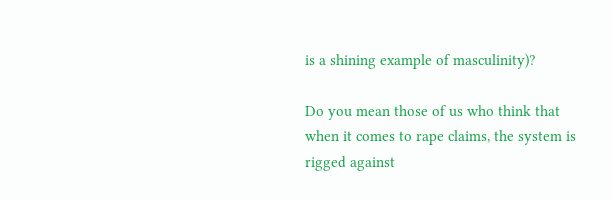is a shining example of masculinity)?

Do you mean those of us who think that when it comes to rape claims, the system is rigged against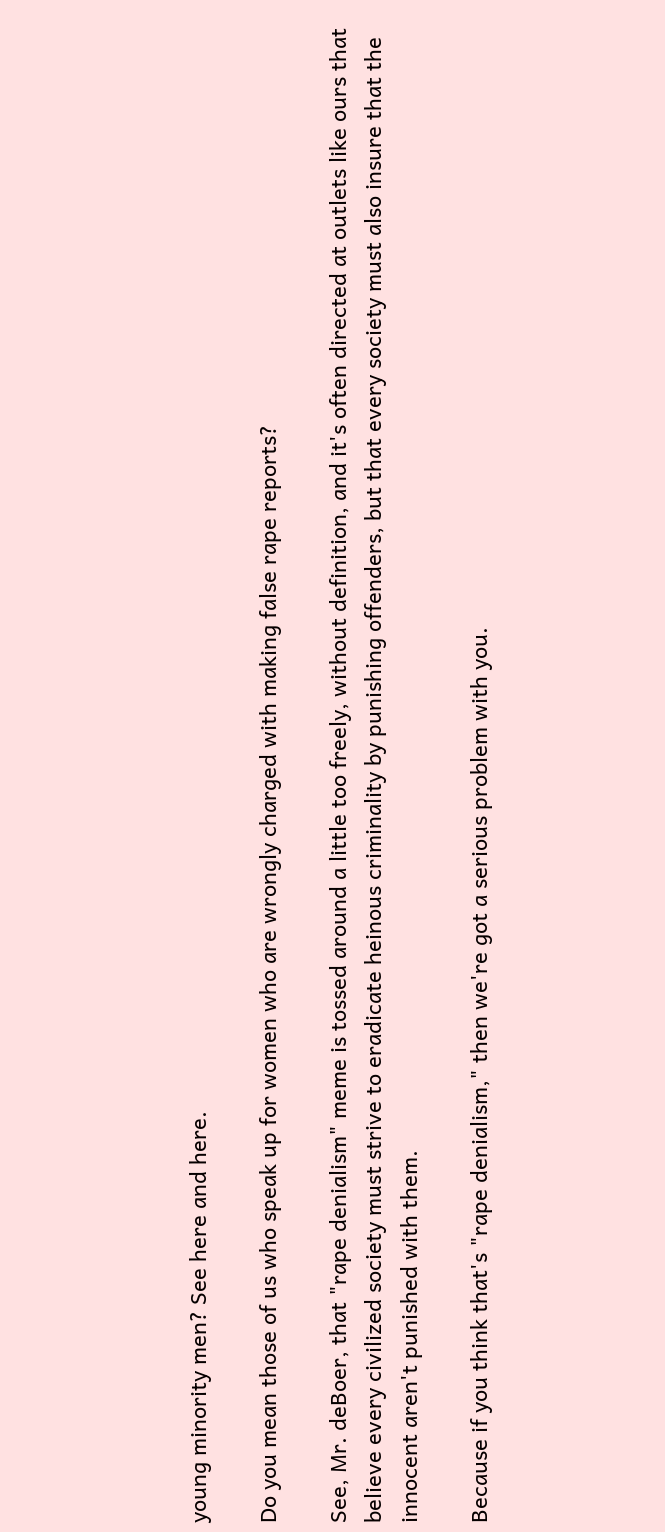young minority men? See here and here.

Do you mean those of us who speak up for women who are wrongly charged with making false rape reports?

See, Mr. deBoer, that "rape denialism" meme is tossed around a little too freely, without definition, and it's often directed at outlets like ours that believe every civilized society must strive to eradicate heinous criminality by punishing offenders, but that every society must also insure that the innocent aren't punished with them.

Because if you think that's "rape denialism," then we're got a serious problem with you.